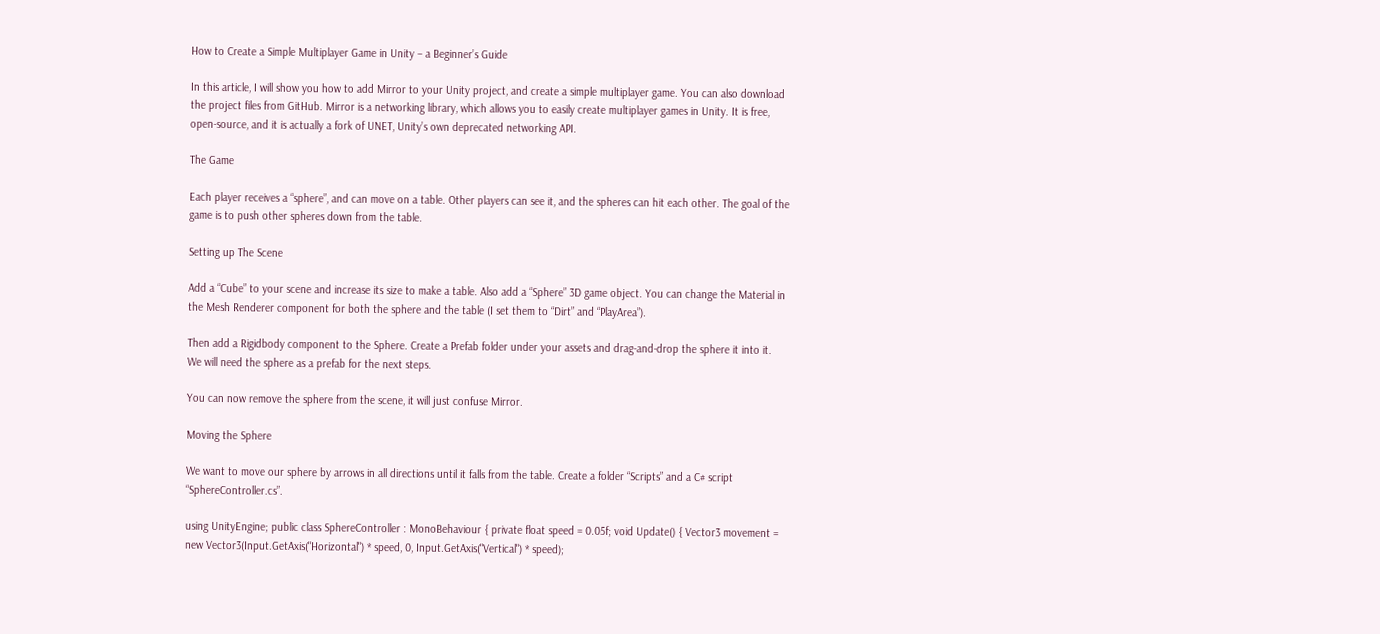How to Create a Simple Multiplayer Game in Unity – a Beginner’s Guide

In this article, I will show you how to add Mirror to your Unity project, and create a simple multiplayer game. You can also download the project files from GitHub. Mirror is a networking library, which allows you to easily create multiplayer games in Unity. It is free, open-source, and it is actually a fork of UNET, Unity’s own deprecated networking API.

The Game

Each player receives a “sphere”, and can move on a table. Other players can see it, and the spheres can hit each other. The goal of the game is to push other spheres down from the table.

Setting up The Scene

Add a “Cube” to your scene and increase its size to make a table. Also add a “Sphere” 3D game object. You can change the Material in the Mesh Renderer component for both the sphere and the table (I set them to “Dirt” and “PlayArea”).

Then add a Rigidbody component to the Sphere. Create a Prefab folder under your assets and drag-and-drop the sphere it into it. We will need the sphere as a prefab for the next steps.

You can now remove the sphere from the scene, it will just confuse Mirror.

Moving the Sphere

We want to move our sphere by arrows in all directions until it falls from the table. Create a folder “Scripts” and a C# script “SphereController.cs”.

using UnityEngine; public class SphereController : MonoBehaviour { private float speed = 0.05f; void Update() { Vector3 movement = new Vector3(Input.GetAxis("Horizontal") * speed, 0, Input.GetAxis("Vertical") * speed);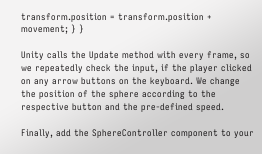transform.position = transform.position + movement; } }

Unity calls the Update method with every frame, so we repeatedly check the input, if the player clicked on any arrow buttons on the keyboard. We change the position of the sphere according to the respective button and the pre-defined speed.

Finally, add the SphereController component to your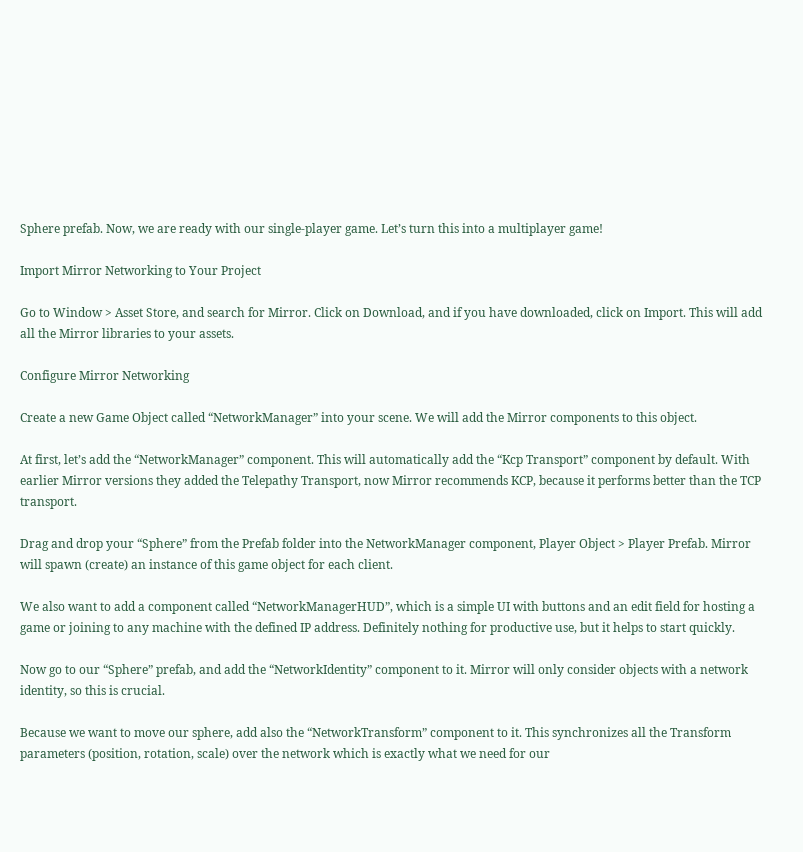Sphere prefab. Now, we are ready with our single-player game. Let’s turn this into a multiplayer game!

Import Mirror Networking to Your Project

Go to Window > Asset Store, and search for Mirror. Click on Download, and if you have downloaded, click on Import. This will add all the Mirror libraries to your assets.

Configure Mirror Networking

Create a new Game Object called “NetworkManager” into your scene. We will add the Mirror components to this object.

At first, let’s add the “NetworkManager” component. This will automatically add the “Kcp Transport” component by default. With earlier Mirror versions they added the Telepathy Transport, now Mirror recommends KCP, because it performs better than the TCP transport.

Drag and drop your “Sphere” from the Prefab folder into the NetworkManager component, Player Object > Player Prefab. Mirror will spawn (create) an instance of this game object for each client.

We also want to add a component called “NetworkManagerHUD”, which is a simple UI with buttons and an edit field for hosting a game or joining to any machine with the defined IP address. Definitely nothing for productive use, but it helps to start quickly.

Now go to our “Sphere” prefab, and add the “NetworkIdentity” component to it. Mirror will only consider objects with a network identity, so this is crucial.

Because we want to move our sphere, add also the “NetworkTransform” component to it. This synchronizes all the Transform parameters (position, rotation, scale) over the network which is exactly what we need for our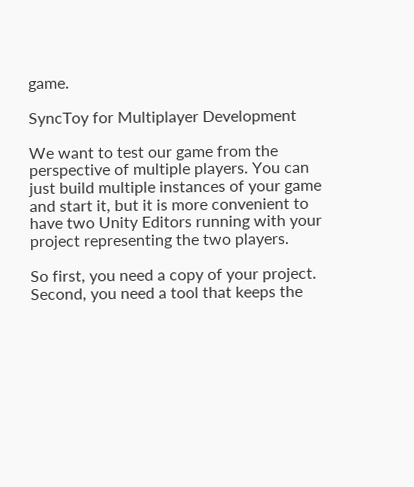game.

SyncToy for Multiplayer Development

We want to test our game from the perspective of multiple players. You can just build multiple instances of your game and start it, but it is more convenient to have two Unity Editors running with your project representing the two players.

So first, you need a copy of your project. Second, you need a tool that keeps the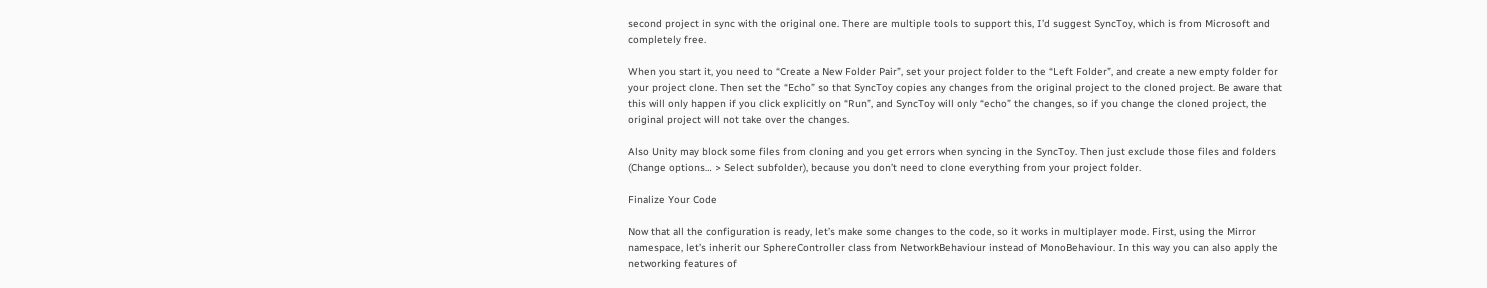second project in sync with the original one. There are multiple tools to support this, I’d suggest SyncToy, which is from Microsoft and completely free.

When you start it, you need to “Create a New Folder Pair”, set your project folder to the “Left Folder”, and create a new empty folder for your project clone. Then set the “Echo” so that SyncToy copies any changes from the original project to the cloned project. Be aware that this will only happen if you click explicitly on “Run”, and SyncToy will only “echo” the changes, so if you change the cloned project, the original project will not take over the changes.

Also Unity may block some files from cloning and you get errors when syncing in the SyncToy. Then just exclude those files and folders (Change options… > Select subfolder), because you don’t need to clone everything from your project folder.

Finalize Your Code

Now that all the configuration is ready, let’s make some changes to the code, so it works in multiplayer mode. First, using the Mirror namespace, let’s inherit our SphereController class from NetworkBehaviour instead of MonoBehaviour. In this way you can also apply the networking features of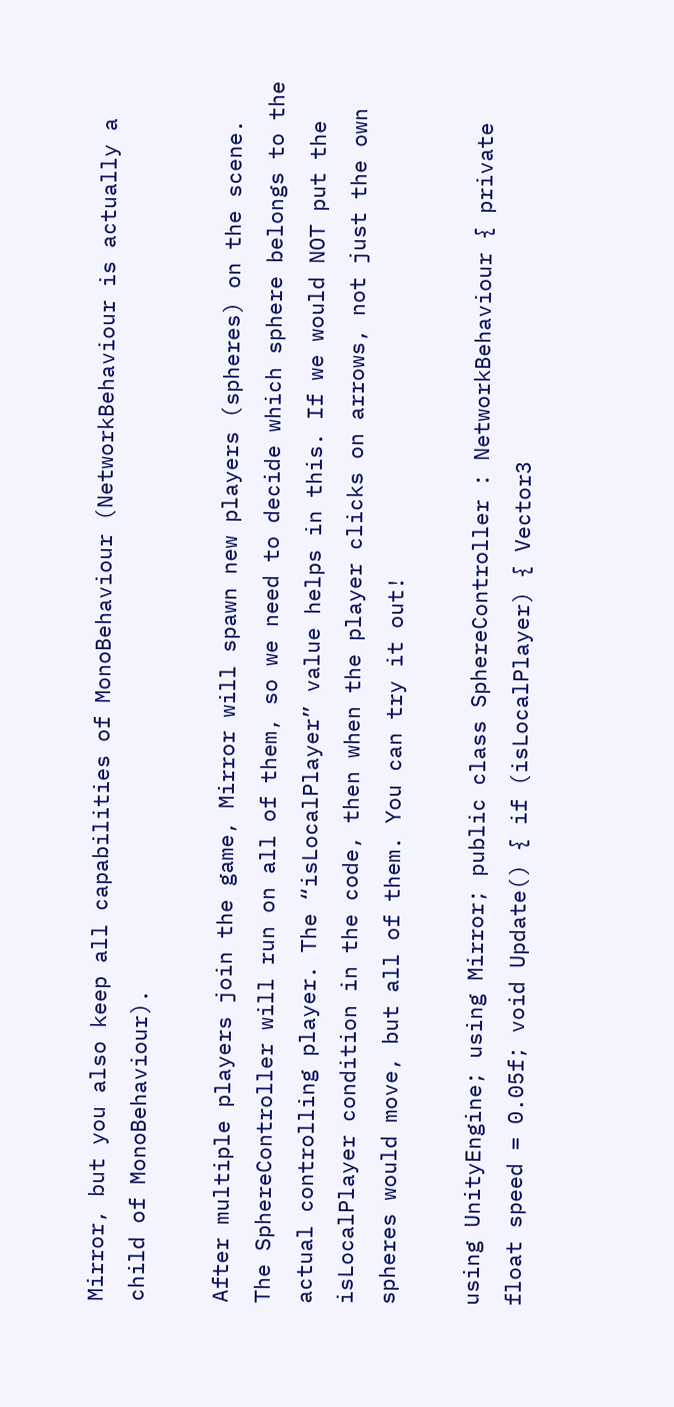Mirror, but you also keep all capabilities of MonoBehaviour (NetworkBehaviour is actually a child of MonoBehaviour).

After multiple players join the game, Mirror will spawn new players (spheres) on the scene. The SphereController will run on all of them, so we need to decide which sphere belongs to the actual controlling player. The “isLocalPlayer” value helps in this. If we would NOT put the isLocalPlayer condition in the code, then when the player clicks on arrows, not just the own spheres would move, but all of them. You can try it out!

using UnityEngine; using Mirror; public class SphereController : NetworkBehaviour { private float speed = 0.05f; void Update() { if (isLocalPlayer) { Vector3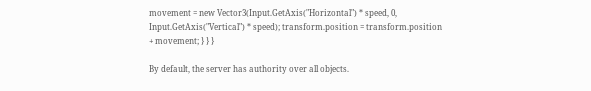movement = new Vector3(Input.GetAxis("Horizontal") * speed, 0, Input.GetAxis("Vertical") * speed); transform.position = transform.position + movement; } } }

By default, the server has authority over all objects.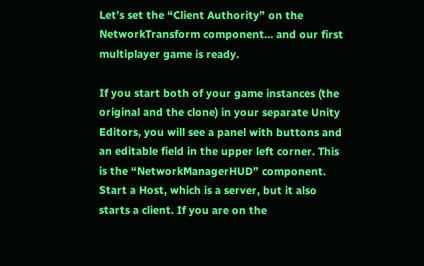Let’s set the “Client Authority” on the NetworkTransform component… and our first multiplayer game is ready.

If you start both of your game instances (the original and the clone) in your separate Unity Editors, you will see a panel with buttons and an editable field in the upper left corner. This is the “NetworkManagerHUD” component. Start a Host, which is a server, but it also starts a client. If you are on the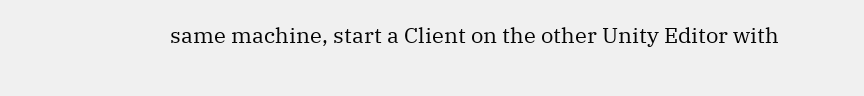same machine, start a Client on the other Unity Editor with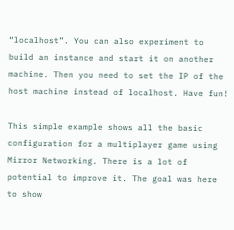“localhost”. You can also experiment to build an instance and start it on another machine. Then you need to set the IP of the host machine instead of localhost. Have fun!

This simple example shows all the basic configuration for a multiplayer game using Mirror Networking. There is a lot of potential to improve it. The goal was here to show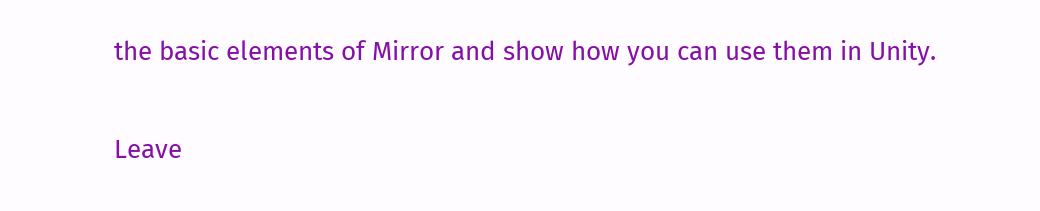the basic elements of Mirror and show how you can use them in Unity.

Leave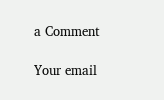a Comment

Your email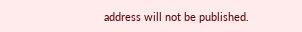address will not be published.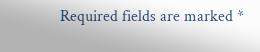Required fields are marked *